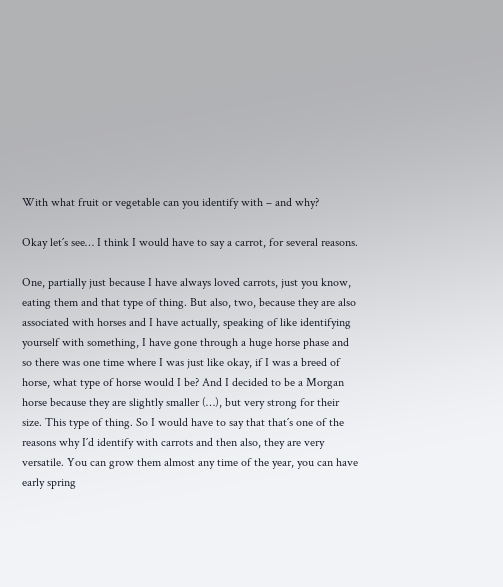With what fruit or vegetable can you identify with – and why?

Okay let´s see… I think I would have to say a carrot, for several reasons.

One, partially just because I have always loved carrots, just you know, eating them and that type of thing. But also, two, because they are also associated with horses and I have actually, speaking of like identifying yourself with something, I have gone through a huge horse phase and so there was one time where I was just like okay, if I was a breed of horse, what type of horse would I be? And I decided to be a Morgan horse because they are slightly smaller (…), but very strong for their size. This type of thing. So I would have to say that that´s one of the reasons why I´d identify with carrots and then also, they are very versatile. You can grow them almost any time of the year, you can have early spring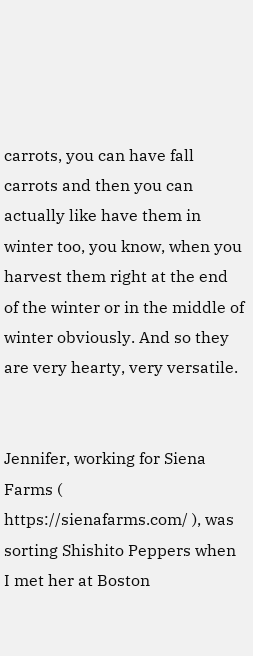carrots, you can have fall carrots and then you can actually like have them in winter too, you know, when you harvest them right at the end of the winter or in the middle of winter obviously. And so they are very hearty, very versatile.


Jennifer, working for Siena Farms ( https://sienafarms.com/ ), was sorting Shishito Peppers when I met her at Boston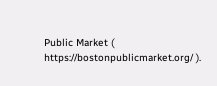Public Market ( https://bostonpublicmarket.org/ ).